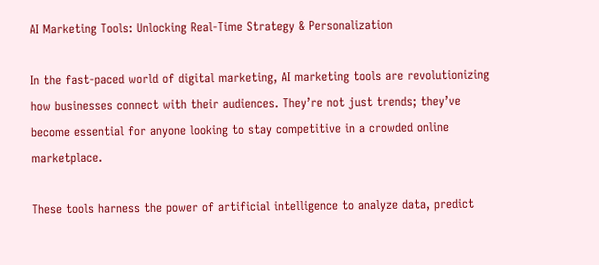AI Marketing Tools: Unlocking Real-Time Strategy & Personalization

In the fast-paced world of digital marketing, AI marketing tools are revolutionizing how businesses connect with their audiences. They’re not just trends; they’ve become essential for anyone looking to stay competitive in a crowded online marketplace.

These tools harness the power of artificial intelligence to analyze data, predict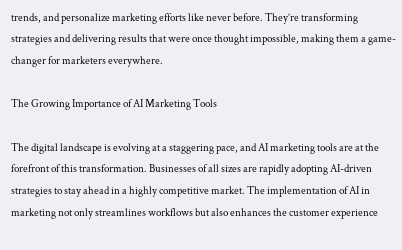trends, and personalize marketing efforts like never before. They’re transforming strategies and delivering results that were once thought impossible, making them a game-changer for marketers everywhere.

The Growing Importance of AI Marketing Tools

The digital landscape is evolving at a staggering pace, and AI marketing tools are at the forefront of this transformation. Businesses of all sizes are rapidly adopting AI-driven strategies to stay ahead in a highly competitive market. The implementation of AI in marketing not only streamlines workflows but also enhances the customer experience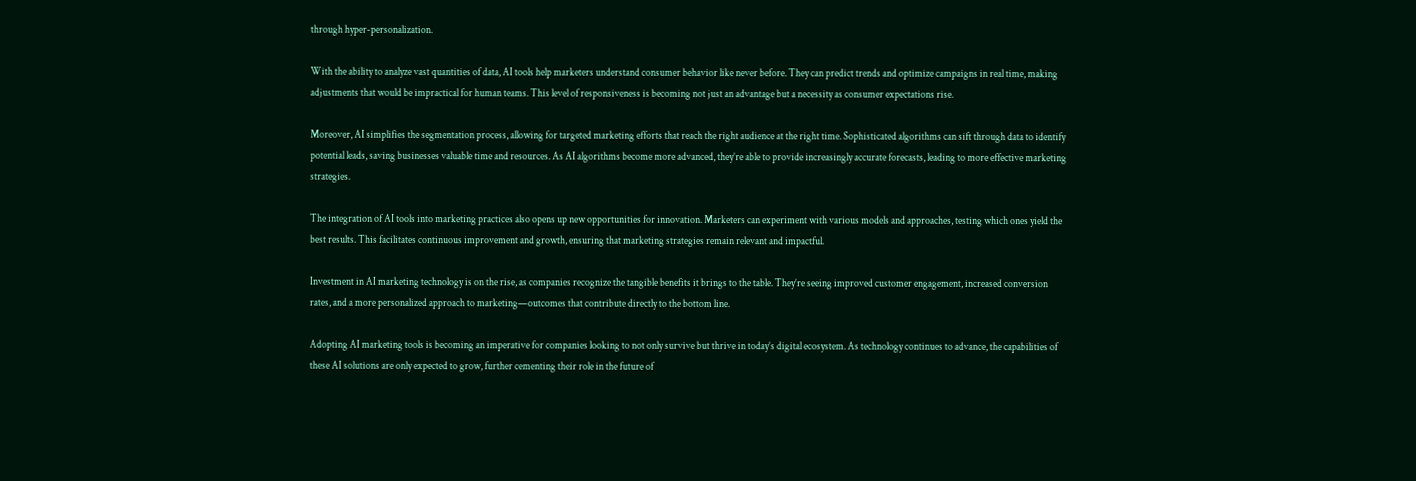through hyper-personalization.

With the ability to analyze vast quantities of data, AI tools help marketers understand consumer behavior like never before. They can predict trends and optimize campaigns in real time, making adjustments that would be impractical for human teams. This level of responsiveness is becoming not just an advantage but a necessity as consumer expectations rise.

Moreover, AI simplifies the segmentation process, allowing for targeted marketing efforts that reach the right audience at the right time. Sophisticated algorithms can sift through data to identify potential leads, saving businesses valuable time and resources. As AI algorithms become more advanced, they’re able to provide increasingly accurate forecasts, leading to more effective marketing strategies.

The integration of AI tools into marketing practices also opens up new opportunities for innovation. Marketers can experiment with various models and approaches, testing which ones yield the best results. This facilitates continuous improvement and growth, ensuring that marketing strategies remain relevant and impactful.

Investment in AI marketing technology is on the rise, as companies recognize the tangible benefits it brings to the table. They’re seeing improved customer engagement, increased conversion rates, and a more personalized approach to marketing—outcomes that contribute directly to the bottom line.

Adopting AI marketing tools is becoming an imperative for companies looking to not only survive but thrive in today’s digital ecosystem. As technology continues to advance, the capabilities of these AI solutions are only expected to grow, further cementing their role in the future of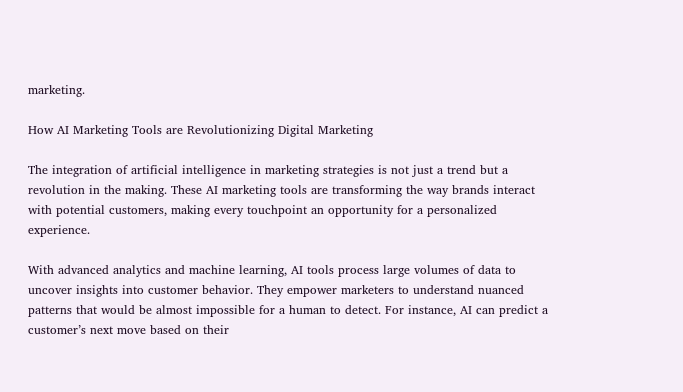marketing.

How AI Marketing Tools are Revolutionizing Digital Marketing

The integration of artificial intelligence in marketing strategies is not just a trend but a revolution in the making. These AI marketing tools are transforming the way brands interact with potential customers, making every touchpoint an opportunity for a personalized experience.

With advanced analytics and machine learning, AI tools process large volumes of data to uncover insights into customer behavior. They empower marketers to understand nuanced patterns that would be almost impossible for a human to detect. For instance, AI can predict a customer’s next move based on their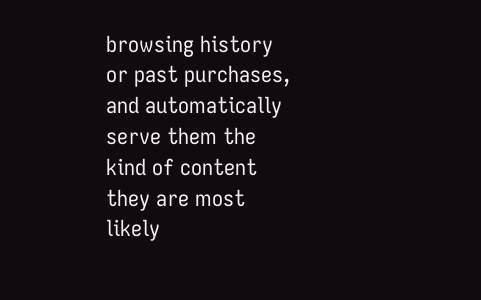browsing history or past purchases, and automatically serve them the kind of content they are most likely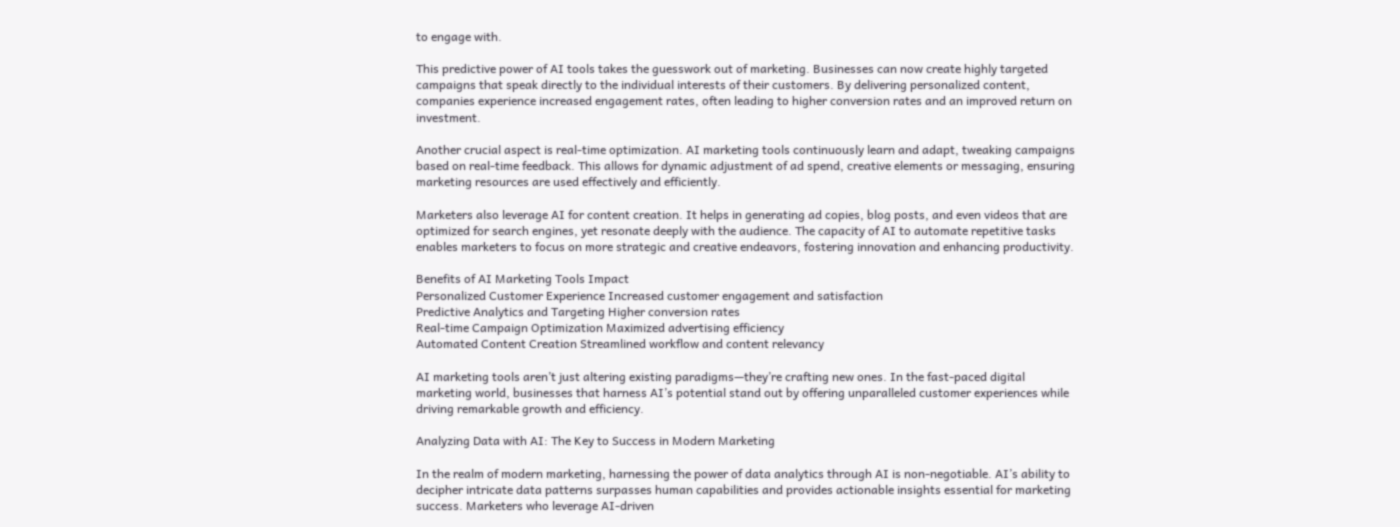to engage with.

This predictive power of AI tools takes the guesswork out of marketing. Businesses can now create highly targeted campaigns that speak directly to the individual interests of their customers. By delivering personalized content, companies experience increased engagement rates, often leading to higher conversion rates and an improved return on investment.

Another crucial aspect is real-time optimization. AI marketing tools continuously learn and adapt, tweaking campaigns based on real-time feedback. This allows for dynamic adjustment of ad spend, creative elements or messaging, ensuring marketing resources are used effectively and efficiently.

Marketers also leverage AI for content creation. It helps in generating ad copies, blog posts, and even videos that are optimized for search engines, yet resonate deeply with the audience. The capacity of AI to automate repetitive tasks enables marketers to focus on more strategic and creative endeavors, fostering innovation and enhancing productivity.

Benefits of AI Marketing Tools Impact
Personalized Customer Experience Increased customer engagement and satisfaction
Predictive Analytics and Targeting Higher conversion rates
Real-time Campaign Optimization Maximized advertising efficiency
Automated Content Creation Streamlined workflow and content relevancy

AI marketing tools aren’t just altering existing paradigms—they’re crafting new ones. In the fast-paced digital marketing world, businesses that harness AI’s potential stand out by offering unparalleled customer experiences while driving remarkable growth and efficiency.

Analyzing Data with AI: The Key to Success in Modern Marketing

In the realm of modern marketing, harnessing the power of data analytics through AI is non-negotiable. AI’s ability to decipher intricate data patterns surpasses human capabilities and provides actionable insights essential for marketing success. Marketers who leverage AI-driven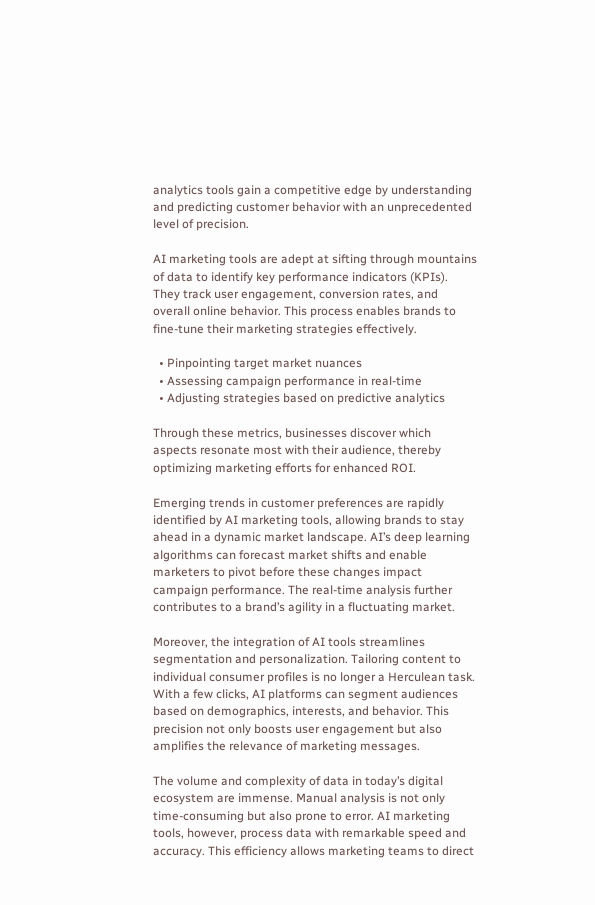analytics tools gain a competitive edge by understanding and predicting customer behavior with an unprecedented level of precision.

AI marketing tools are adept at sifting through mountains of data to identify key performance indicators (KPIs). They track user engagement, conversion rates, and overall online behavior. This process enables brands to fine-tune their marketing strategies effectively.

  • Pinpointing target market nuances
  • Assessing campaign performance in real-time
  • Adjusting strategies based on predictive analytics

Through these metrics, businesses discover which aspects resonate most with their audience, thereby optimizing marketing efforts for enhanced ROI.

Emerging trends in customer preferences are rapidly identified by AI marketing tools, allowing brands to stay ahead in a dynamic market landscape. AI’s deep learning algorithms can forecast market shifts and enable marketers to pivot before these changes impact campaign performance. The real-time analysis further contributes to a brand’s agility in a fluctuating market.

Moreover, the integration of AI tools streamlines segmentation and personalization. Tailoring content to individual consumer profiles is no longer a Herculean task. With a few clicks, AI platforms can segment audiences based on demographics, interests, and behavior. This precision not only boosts user engagement but also amplifies the relevance of marketing messages.

The volume and complexity of data in today’s digital ecosystem are immense. Manual analysis is not only time-consuming but also prone to error. AI marketing tools, however, process data with remarkable speed and accuracy. This efficiency allows marketing teams to direct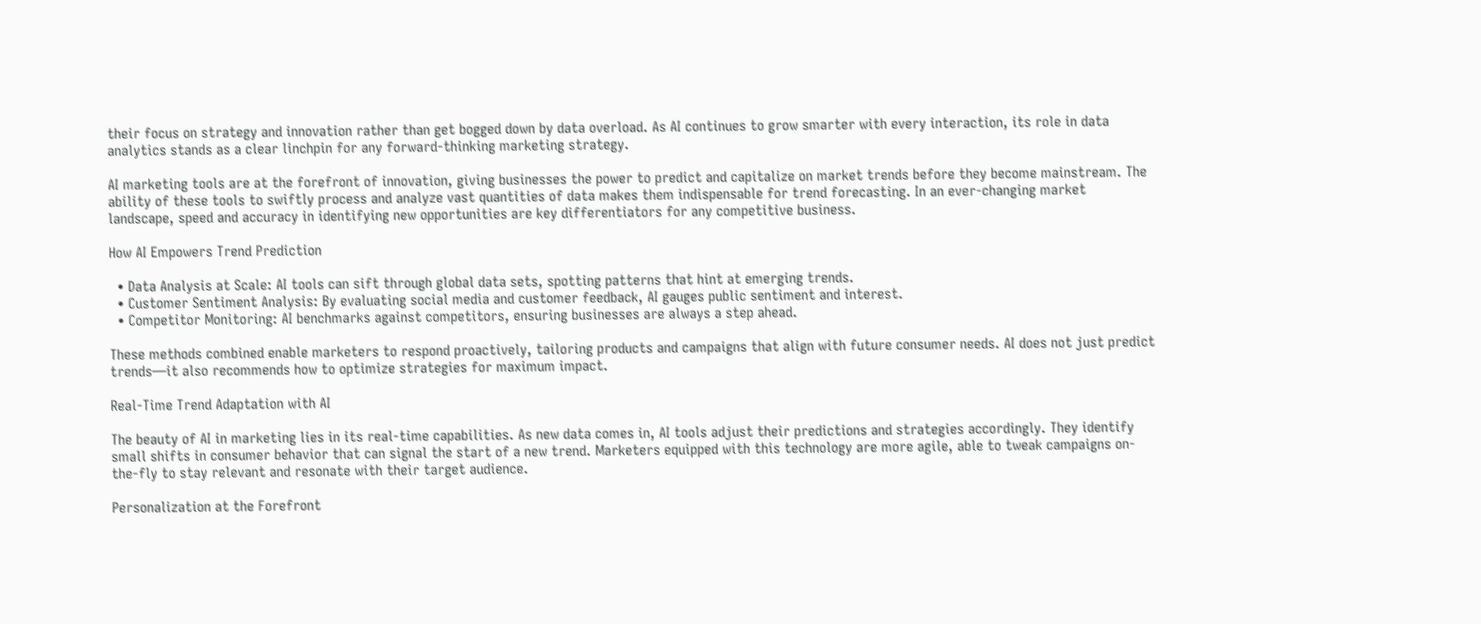their focus on strategy and innovation rather than get bogged down by data overload. As AI continues to grow smarter with every interaction, its role in data analytics stands as a clear linchpin for any forward-thinking marketing strategy.

AI marketing tools are at the forefront of innovation, giving businesses the power to predict and capitalize on market trends before they become mainstream. The ability of these tools to swiftly process and analyze vast quantities of data makes them indispensable for trend forecasting. In an ever-changing market landscape, speed and accuracy in identifying new opportunities are key differentiators for any competitive business.

How AI Empowers Trend Prediction

  • Data Analysis at Scale: AI tools can sift through global data sets, spotting patterns that hint at emerging trends.
  • Customer Sentiment Analysis: By evaluating social media and customer feedback, AI gauges public sentiment and interest.
  • Competitor Monitoring: AI benchmarks against competitors, ensuring businesses are always a step ahead.

These methods combined enable marketers to respond proactively, tailoring products and campaigns that align with future consumer needs. AI does not just predict trends—it also recommends how to optimize strategies for maximum impact.

Real-Time Trend Adaptation with AI

The beauty of AI in marketing lies in its real-time capabilities. As new data comes in, AI tools adjust their predictions and strategies accordingly. They identify small shifts in consumer behavior that can signal the start of a new trend. Marketers equipped with this technology are more agile, able to tweak campaigns on-the-fly to stay relevant and resonate with their target audience.

Personalization at the Forefront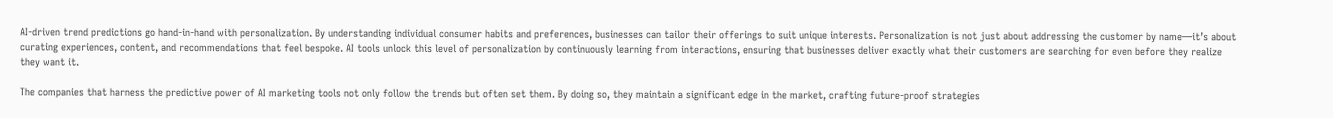AI-driven trend predictions go hand-in-hand with personalization. By understanding individual consumer habits and preferences, businesses can tailor their offerings to suit unique interests. Personalization is not just about addressing the customer by name—it’s about curating experiences, content, and recommendations that feel bespoke. AI tools unlock this level of personalization by continuously learning from interactions, ensuring that businesses deliver exactly what their customers are searching for even before they realize they want it.

The companies that harness the predictive power of AI marketing tools not only follow the trends but often set them. By doing so, they maintain a significant edge in the market, crafting future-proof strategies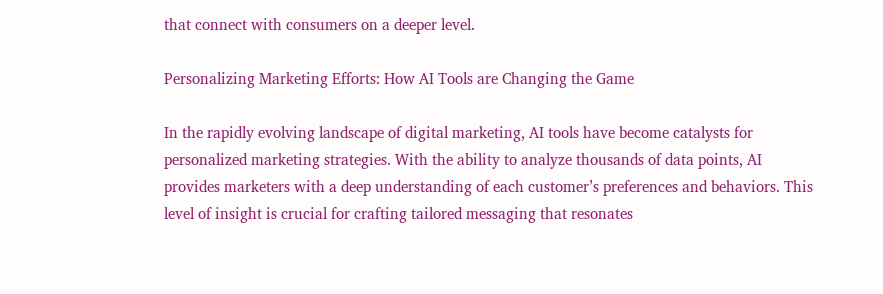that connect with consumers on a deeper level.

Personalizing Marketing Efforts: How AI Tools are Changing the Game

In the rapidly evolving landscape of digital marketing, AI tools have become catalysts for personalized marketing strategies. With the ability to analyze thousands of data points, AI provides marketers with a deep understanding of each customer’s preferences and behaviors. This level of insight is crucial for crafting tailored messaging that resonates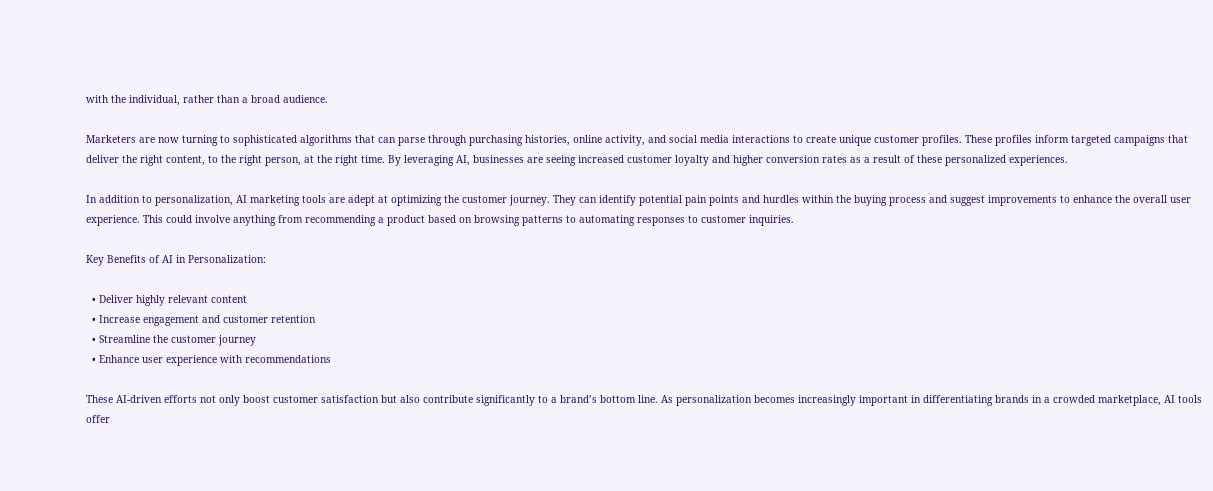with the individual, rather than a broad audience.

Marketers are now turning to sophisticated algorithms that can parse through purchasing histories, online activity, and social media interactions to create unique customer profiles. These profiles inform targeted campaigns that deliver the right content, to the right person, at the right time. By leveraging AI, businesses are seeing increased customer loyalty and higher conversion rates as a result of these personalized experiences.

In addition to personalization, AI marketing tools are adept at optimizing the customer journey. They can identify potential pain points and hurdles within the buying process and suggest improvements to enhance the overall user experience. This could involve anything from recommending a product based on browsing patterns to automating responses to customer inquiries.

Key Benefits of AI in Personalization:

  • Deliver highly relevant content
  • Increase engagement and customer retention
  • Streamline the customer journey
  • Enhance user experience with recommendations

These AI-driven efforts not only boost customer satisfaction but also contribute significantly to a brand’s bottom line. As personalization becomes increasingly important in differentiating brands in a crowded marketplace, AI tools offer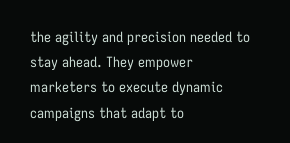the agility and precision needed to stay ahead. They empower marketers to execute dynamic campaigns that adapt to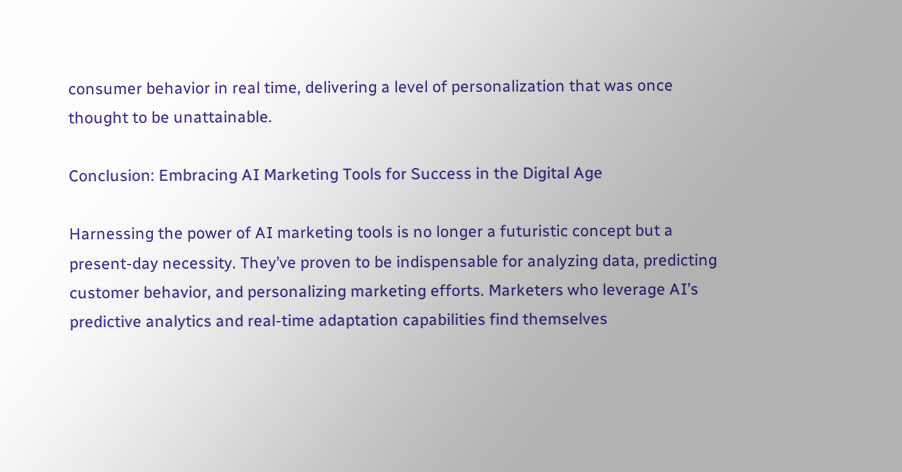consumer behavior in real time, delivering a level of personalization that was once thought to be unattainable.

Conclusion: Embracing AI Marketing Tools for Success in the Digital Age

Harnessing the power of AI marketing tools is no longer a futuristic concept but a present-day necessity. They’ve proven to be indispensable for analyzing data, predicting customer behavior, and personalizing marketing efforts. Marketers who leverage AI’s predictive analytics and real-time adaptation capabilities find themselves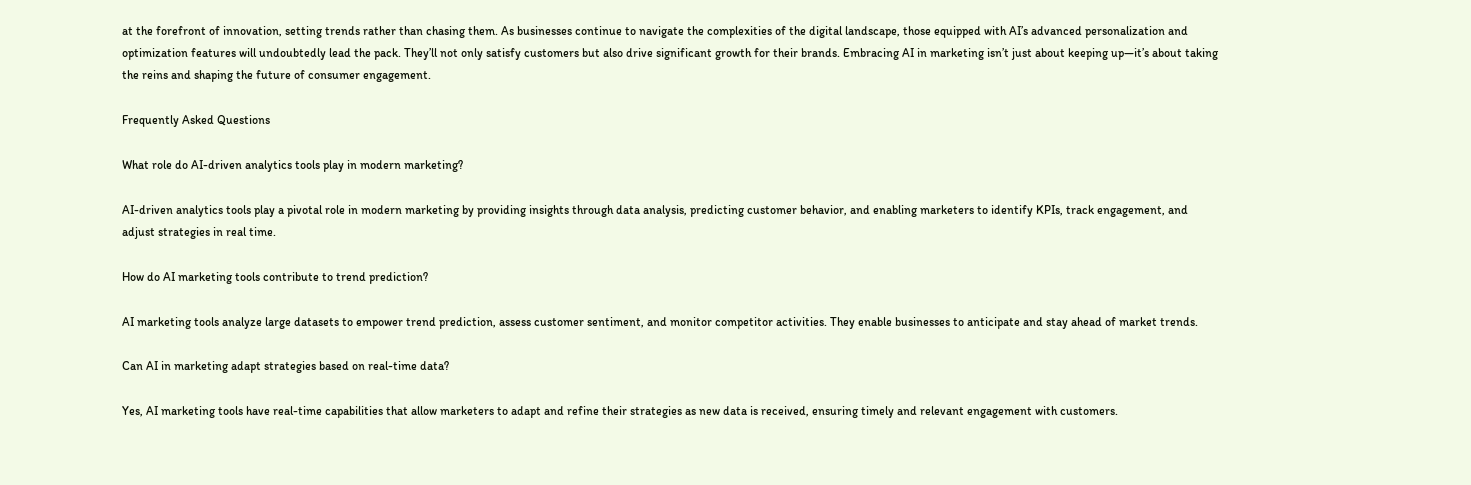at the forefront of innovation, setting trends rather than chasing them. As businesses continue to navigate the complexities of the digital landscape, those equipped with AI’s advanced personalization and optimization features will undoubtedly lead the pack. They’ll not only satisfy customers but also drive significant growth for their brands. Embracing AI in marketing isn’t just about keeping up—it’s about taking the reins and shaping the future of consumer engagement.

Frequently Asked Questions

What role do AI-driven analytics tools play in modern marketing?

AI-driven analytics tools play a pivotal role in modern marketing by providing insights through data analysis, predicting customer behavior, and enabling marketers to identify KPIs, track engagement, and adjust strategies in real time.

How do AI marketing tools contribute to trend prediction?

AI marketing tools analyze large datasets to empower trend prediction, assess customer sentiment, and monitor competitor activities. They enable businesses to anticipate and stay ahead of market trends.

Can AI in marketing adapt strategies based on real-time data?

Yes, AI marketing tools have real-time capabilities that allow marketers to adapt and refine their strategies as new data is received, ensuring timely and relevant engagement with customers.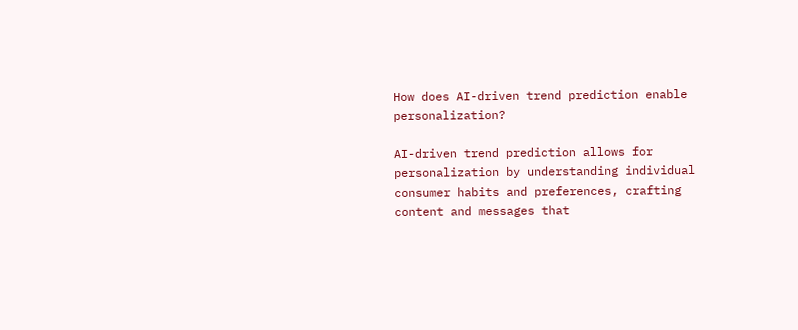How does AI-driven trend prediction enable personalization?

AI-driven trend prediction allows for personalization by understanding individual consumer habits and preferences, crafting content and messages that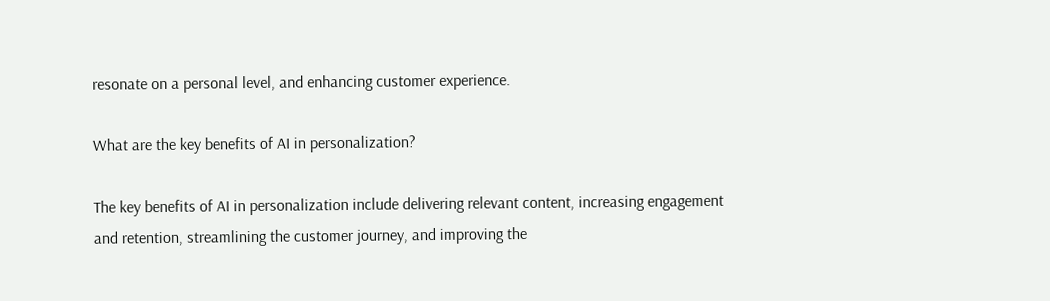resonate on a personal level, and enhancing customer experience.

What are the key benefits of AI in personalization?

The key benefits of AI in personalization include delivering relevant content, increasing engagement and retention, streamlining the customer journey, and improving the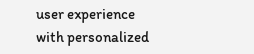user experience with personalized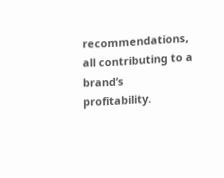recommendations, all contributing to a brand’s profitability.